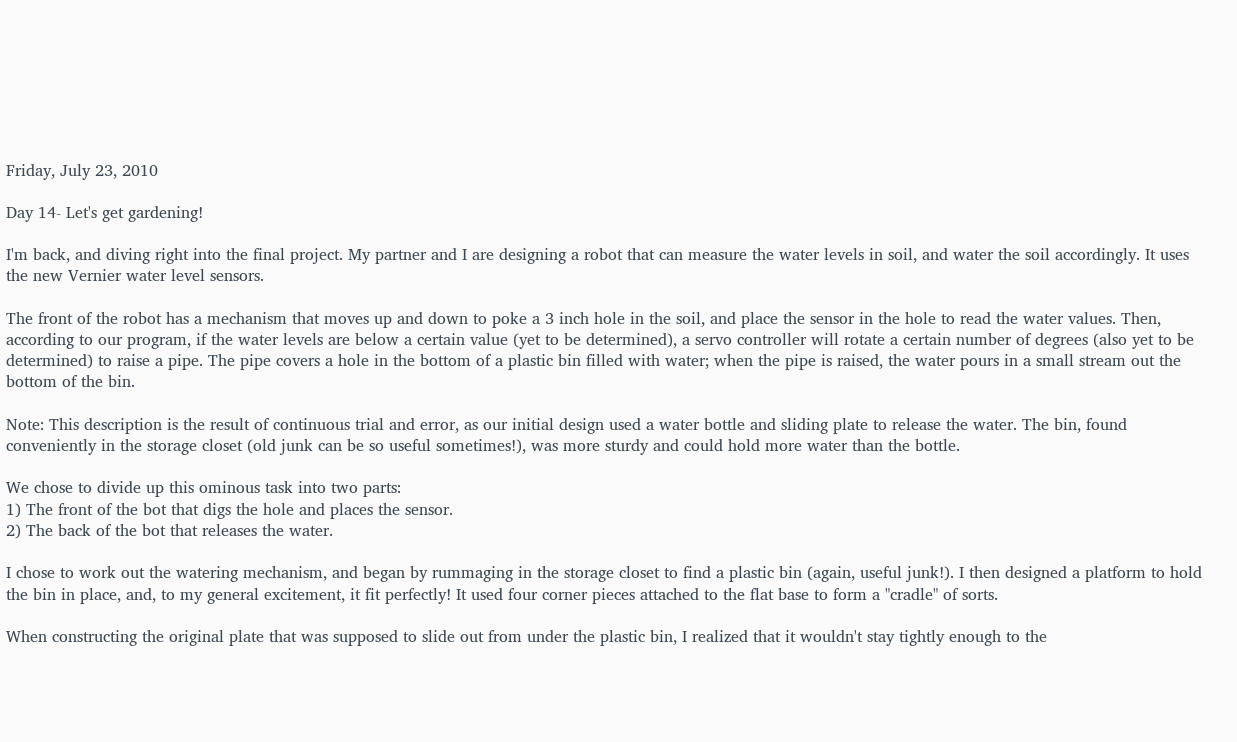Friday, July 23, 2010

Day 14- Let's get gardening!

I'm back, and diving right into the final project. My partner and I are designing a robot that can measure the water levels in soil, and water the soil accordingly. It uses the new Vernier water level sensors.

The front of the robot has a mechanism that moves up and down to poke a 3 inch hole in the soil, and place the sensor in the hole to read the water values. Then, according to our program, if the water levels are below a certain value (yet to be determined), a servo controller will rotate a certain number of degrees (also yet to be determined) to raise a pipe. The pipe covers a hole in the bottom of a plastic bin filled with water; when the pipe is raised, the water pours in a small stream out the bottom of the bin.

Note: This description is the result of continuous trial and error, as our initial design used a water bottle and sliding plate to release the water. The bin, found conveniently in the storage closet (old junk can be so useful sometimes!), was more sturdy and could hold more water than the bottle.

We chose to divide up this ominous task into two parts:
1) The front of the bot that digs the hole and places the sensor.
2) The back of the bot that releases the water.

I chose to work out the watering mechanism, and began by rummaging in the storage closet to find a plastic bin (again, useful junk!). I then designed a platform to hold the bin in place, and, to my general excitement, it fit perfectly! It used four corner pieces attached to the flat base to form a "cradle" of sorts.

When constructing the original plate that was supposed to slide out from under the plastic bin, I realized that it wouldn't stay tightly enough to the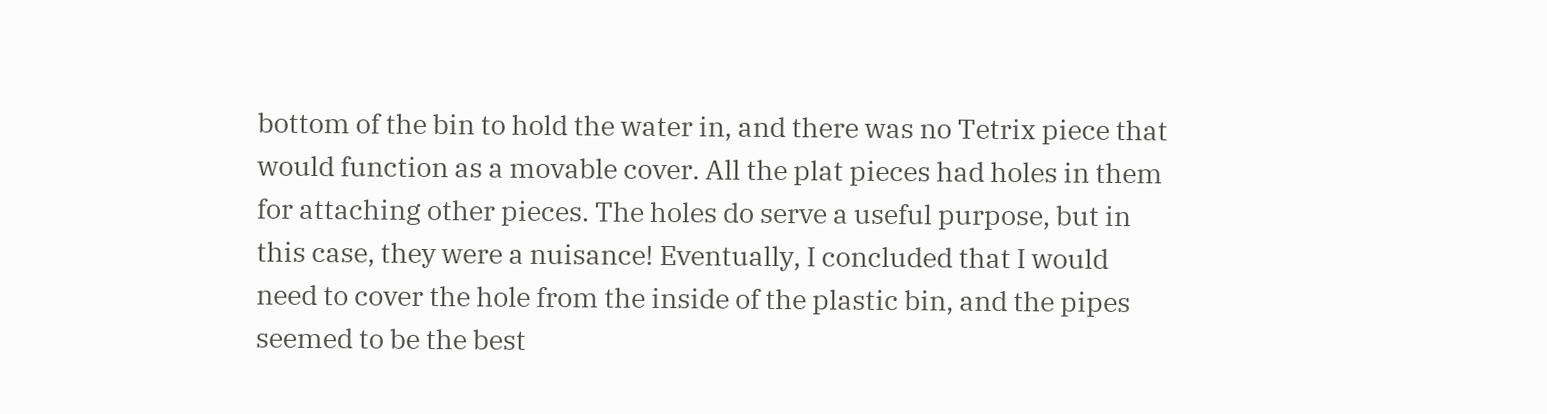bottom of the bin to hold the water in, and there was no Tetrix piece that would function as a movable cover. All the plat pieces had holes in them for attaching other pieces. The holes do serve a useful purpose, but in this case, they were a nuisance! Eventually, I concluded that I would need to cover the hole from the inside of the plastic bin, and the pipes seemed to be the best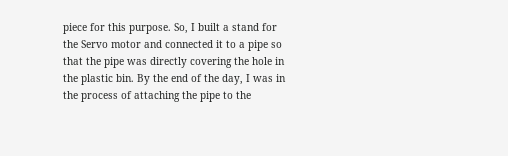piece for this purpose. So, I built a stand for the Servo motor and connected it to a pipe so that the pipe was directly covering the hole in the plastic bin. By the end of the day, I was in the process of attaching the pipe to the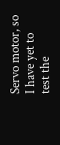Servo motor, so I have yet to test the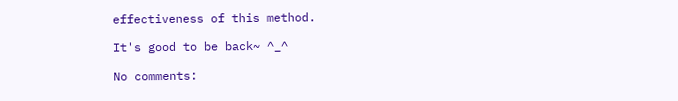effectiveness of this method.

It's good to be back~ ^_^

No comments: